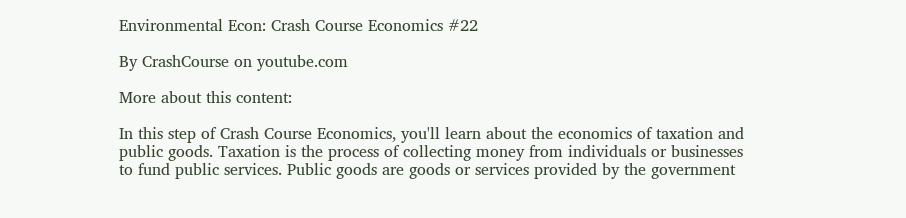Environmental Econ: Crash Course Economics #22

By CrashCourse on youtube.com

More about this content:

In this step of Crash Course Economics, you'll learn about the economics of taxation and public goods. Taxation is the process of collecting money from individuals or businesses to fund public services. Public goods are goods or services provided by the government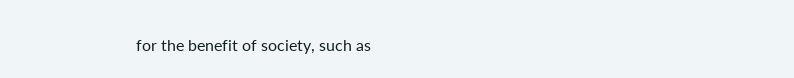for the benefit of society, such as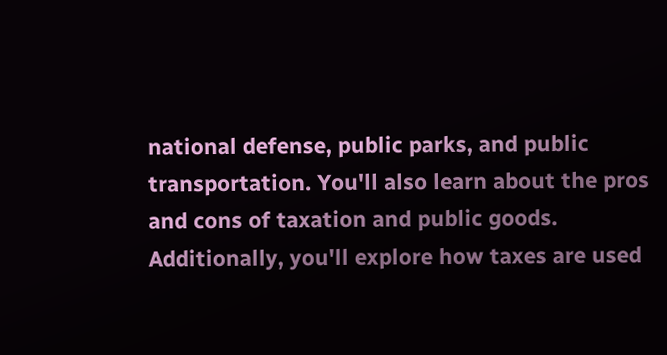national defense, public parks, and public transportation. You'll also learn about the pros and cons of taxation and public goods. Additionally, you'll explore how taxes are used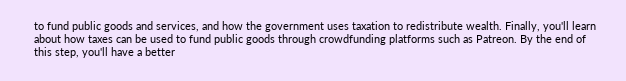to fund public goods and services, and how the government uses taxation to redistribute wealth. Finally, you'll learn about how taxes can be used to fund public goods through crowdfunding platforms such as Patreon. By the end of this step, you'll have a better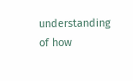understanding of how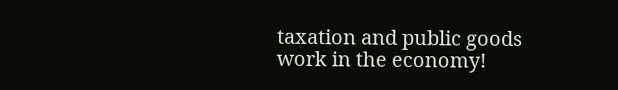taxation and public goods work in the economy!